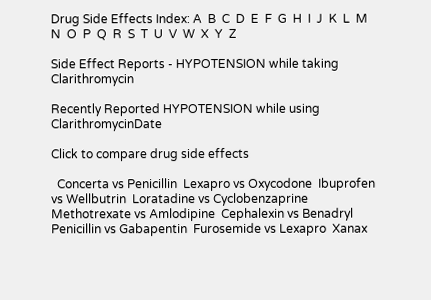Drug Side Effects Index: A  B  C  D  E  F  G  H  I  J  K  L  M  N  O  P  Q  R  S  T  U  V  W  X  Y  Z

Side Effect Reports - HYPOTENSION while taking Clarithromycin

Recently Reported HYPOTENSION while using ClarithromycinDate

Click to compare drug side effects

  Concerta vs Penicillin  Lexapro vs Oxycodone  Ibuprofen vs Wellbutrin  Loratadine vs Cyclobenzaprine  Methotrexate vs Amlodipine  Cephalexin vs Benadryl  Penicillin vs Gabapentin  Furosemide vs Lexapro  Xanax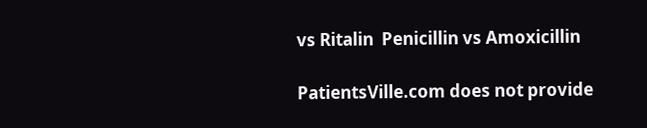vs Ritalin  Penicillin vs Amoxicillin

PatientsVille.com does not provide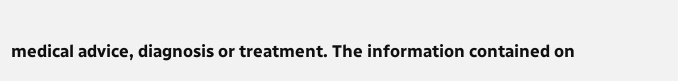medical advice, diagnosis or treatment. The information contained on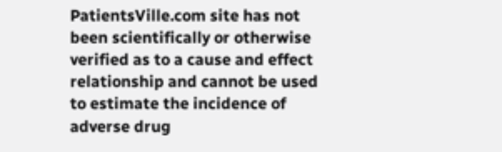PatientsVille.com site has not been scientifically or otherwise verified as to a cause and effect relationship and cannot be used to estimate the incidence of adverse drug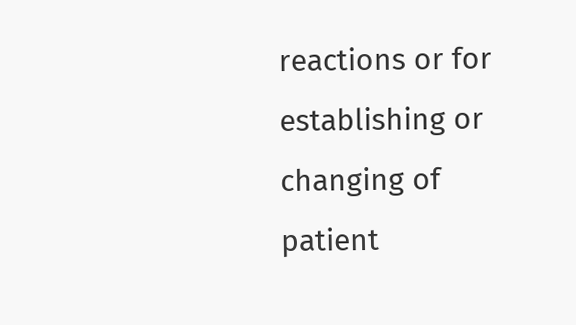reactions or for establishing or changing of patient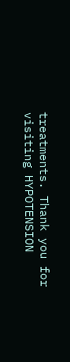treatments. Thank you for visiting HYPOTENSION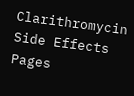Clarithromycin Side Effects Pages